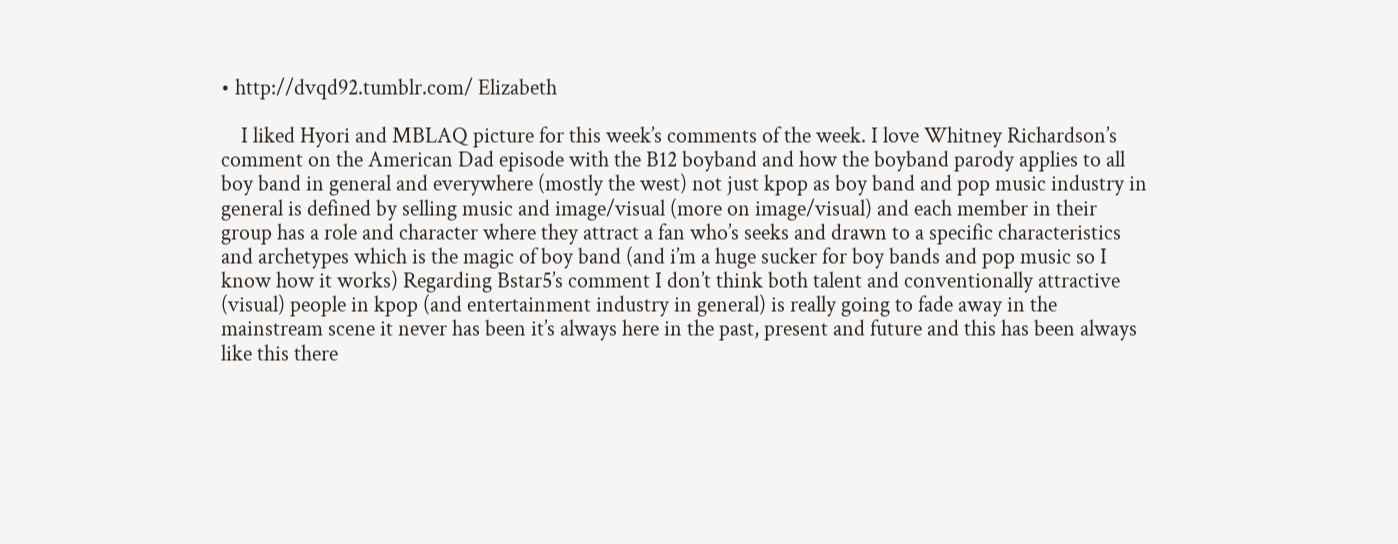• http://dvqd92.tumblr.com/ Elizabeth

    I liked Hyori and MBLAQ picture for this week’s comments of the week. I love Whitney Richardson’s comment on the American Dad episode with the B12 boyband and how the boyband parody applies to all boy band in general and everywhere (mostly the west) not just kpop as boy band and pop music industry in general is defined by selling music and image/visual (more on image/visual) and each member in their group has a role and character where they attract a fan who’s seeks and drawn to a specific characteristics and archetypes which is the magic of boy band (and i’m a huge sucker for boy bands and pop music so I know how it works) Regarding Bstar5’s comment I don’t think both talent and conventionally attractive (visual) people in kpop (and entertainment industry in general) is really going to fade away in the mainstream scene it never has been it’s always here in the past, present and future and this has been always like this there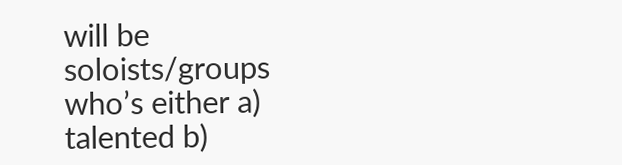will be soloists/groups who’s either a) talented b)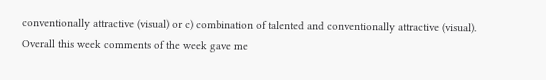conventionally attractive (visual) or c) combination of talented and conventionally attractive (visual). Overall this week comments of the week gave me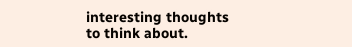interesting thoughts to think about.